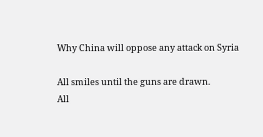Why China will oppose any attack on Syria

All smiles until the guns are drawn.
All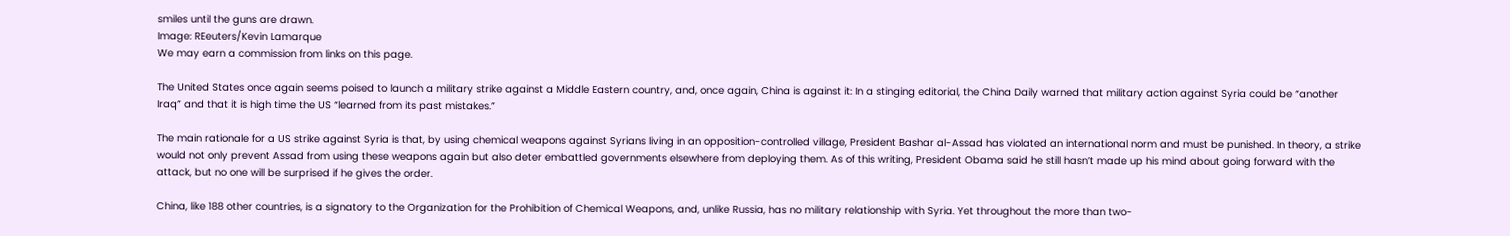smiles until the guns are drawn.
Image: REeuters/Kevin Lamarque
We may earn a commission from links on this page.

The United States once again seems poised to launch a military strike against a Middle Eastern country, and, once again, China is against it: In a stinging editorial, the China Daily warned that military action against Syria could be “another Iraq” and that it is high time the US “learned from its past mistakes.”

The main rationale for a US strike against Syria is that, by using chemical weapons against Syrians living in an opposition-controlled village, President Bashar al-Assad has violated an international norm and must be punished. In theory, a strike would not only prevent Assad from using these weapons again but also deter embattled governments elsewhere from deploying them. As of this writing, President Obama said he still hasn’t made up his mind about going forward with the attack, but no one will be surprised if he gives the order.

China, like 188 other countries, is a signatory to the Organization for the Prohibition of Chemical Weapons, and, unlike Russia, has no military relationship with Syria. Yet throughout the more than two-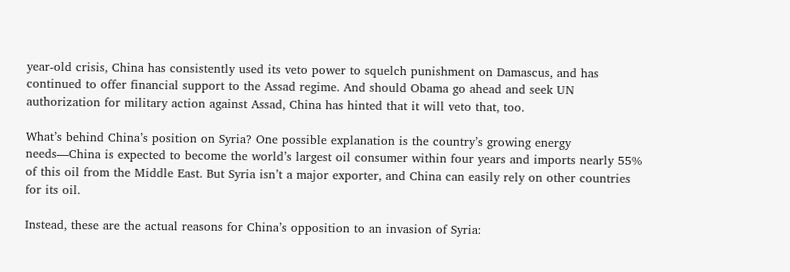year-old crisis, China has consistently used its veto power to squelch punishment on Damascus, and has continued to offer financial support to the Assad regime. And should Obama go ahead and seek UN authorization for military action against Assad, China has hinted that it will veto that, too.

What’s behind China’s position on Syria? One possible explanation is the country’s growing energy needs—China is expected to become the world’s largest oil consumer within four years and imports nearly 55% of this oil from the Middle East. But Syria isn’t a major exporter, and China can easily rely on other countries for its oil.

Instead, these are the actual reasons for China’s opposition to an invasion of Syria: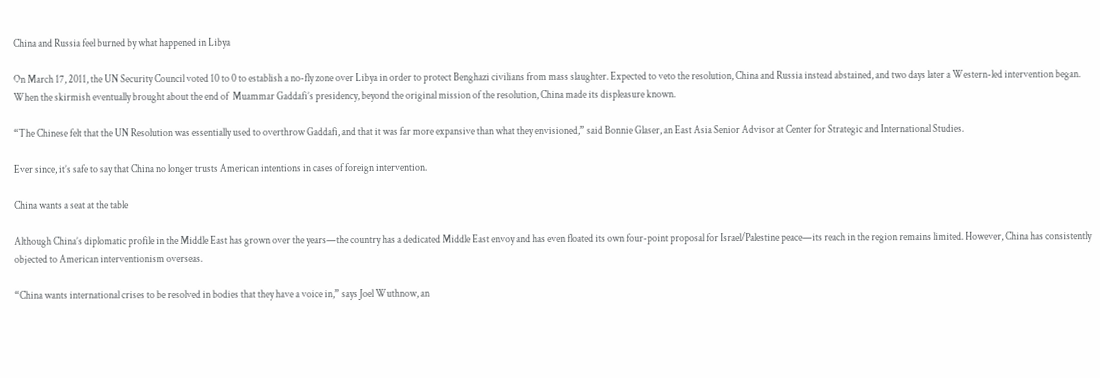China and Russia feel burned by what happened in Libya

On March 17, 2011, the UN Security Council voted 10 to 0 to establish a no-fly zone over Libya in order to protect Benghazi civilians from mass slaughter. Expected to veto the resolution, China and Russia instead abstained, and two days later a Western-led intervention began. When the skirmish eventually brought about the end of  Muammar Gaddafi’s presidency, beyond the original mission of the resolution, China made its displeasure known.

“The Chinese felt that the UN Resolution was essentially used to overthrow Gaddafi, and that it was far more expansive than what they envisioned,” said Bonnie Glaser, an East Asia Senior Advisor at Center for Strategic and International Studies.

Ever since, it’s safe to say that China no longer trusts American intentions in cases of foreign intervention.

China wants a seat at the table

Although China’s diplomatic profile in the Middle East has grown over the years—the country has a dedicated Middle East envoy and has even floated its own four-point proposal for Israel/Palestine peace—its reach in the region remains limited. However, China has consistently objected to American interventionism overseas.

“China wants international crises to be resolved in bodies that they have a voice in,” says Joel Wuthnow, an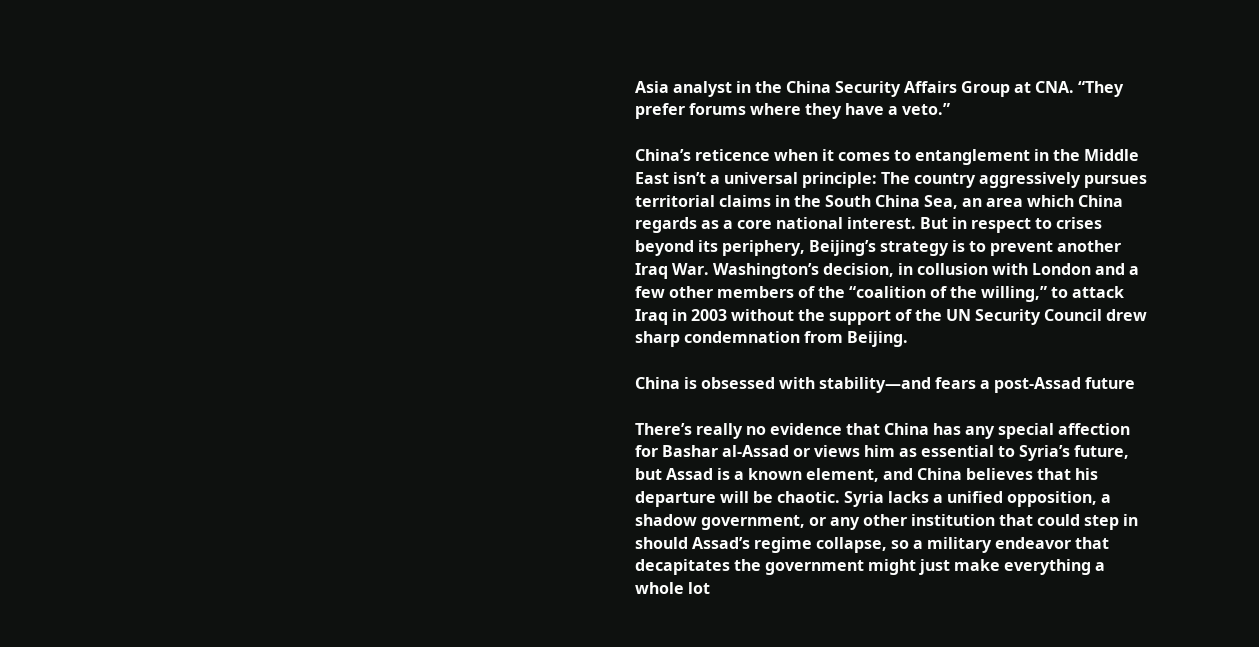Asia analyst in the China Security Affairs Group at CNA. “They prefer forums where they have a veto.”

China’s reticence when it comes to entanglement in the Middle East isn’t a universal principle: The country aggressively pursues territorial claims in the South China Sea, an area which China regards as a core national interest. But in respect to crises beyond its periphery, Beijing’s strategy is to prevent another Iraq War. Washington’s decision, in collusion with London and a few other members of the “coalition of the willing,” to attack Iraq in 2003 without the support of the UN Security Council drew sharp condemnation from Beijing.

China is obsessed with stability—and fears a post-Assad future

There’s really no evidence that China has any special affection for Bashar al-Assad or views him as essential to Syria’s future, but Assad is a known element, and China believes that his departure will be chaotic. Syria lacks a unified opposition, a shadow government, or any other institution that could step in should Assad’s regime collapse, so a military endeavor that decapitates the government might just make everything a whole lot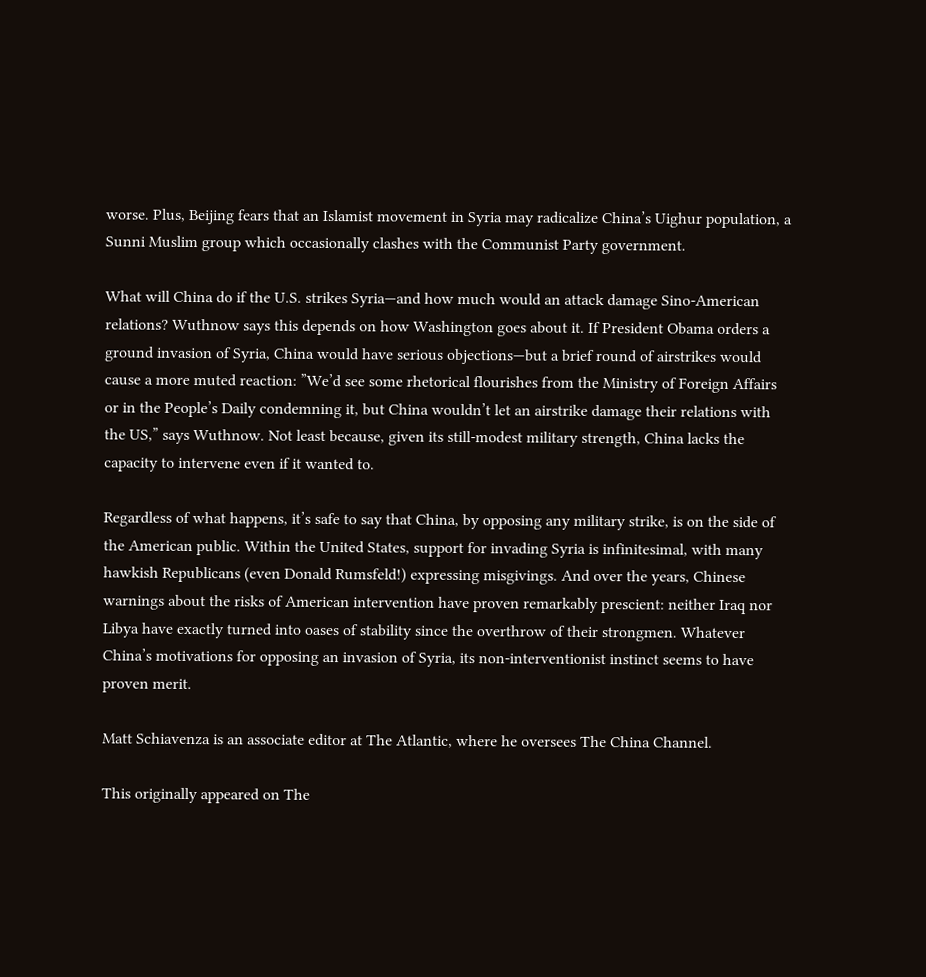worse. Plus, Beijing fears that an Islamist movement in Syria may radicalize China’s Uighur population, a Sunni Muslim group which occasionally clashes with the Communist Party government.

What will China do if the U.S. strikes Syria—and how much would an attack damage Sino-American relations? Wuthnow says this depends on how Washington goes about it. If President Obama orders a ground invasion of Syria, China would have serious objections—but a brief round of airstrikes would cause a more muted reaction: ”We’d see some rhetorical flourishes from the Ministry of Foreign Affairs or in the People’s Daily condemning it, but China wouldn’t let an airstrike damage their relations with the US,” says Wuthnow. Not least because, given its still-modest military strength, China lacks the capacity to intervene even if it wanted to.

Regardless of what happens, it’s safe to say that China, by opposing any military strike, is on the side of the American public. Within the United States, support for invading Syria is infinitesimal, with many hawkish Republicans (even Donald Rumsfeld!) expressing misgivings. And over the years, Chinese warnings about the risks of American intervention have proven remarkably prescient: neither Iraq nor Libya have exactly turned into oases of stability since the overthrow of their strongmen. Whatever China’s motivations for opposing an invasion of Syria, its non-interventionist instinct seems to have proven merit.

Matt Schiavenza is an associate editor at The Atlantic, where he oversees The China Channel.

This originally appeared on The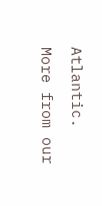Atlantic. More from our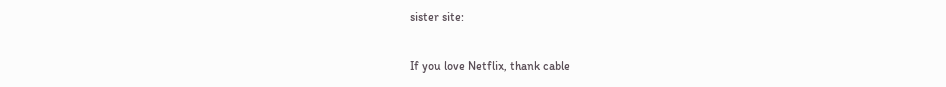sister site:

If you love Netflix, thank cable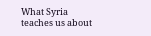What Syria teaches us about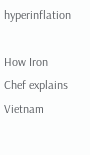hyperinflation

How Iron Chef explains Vietnam